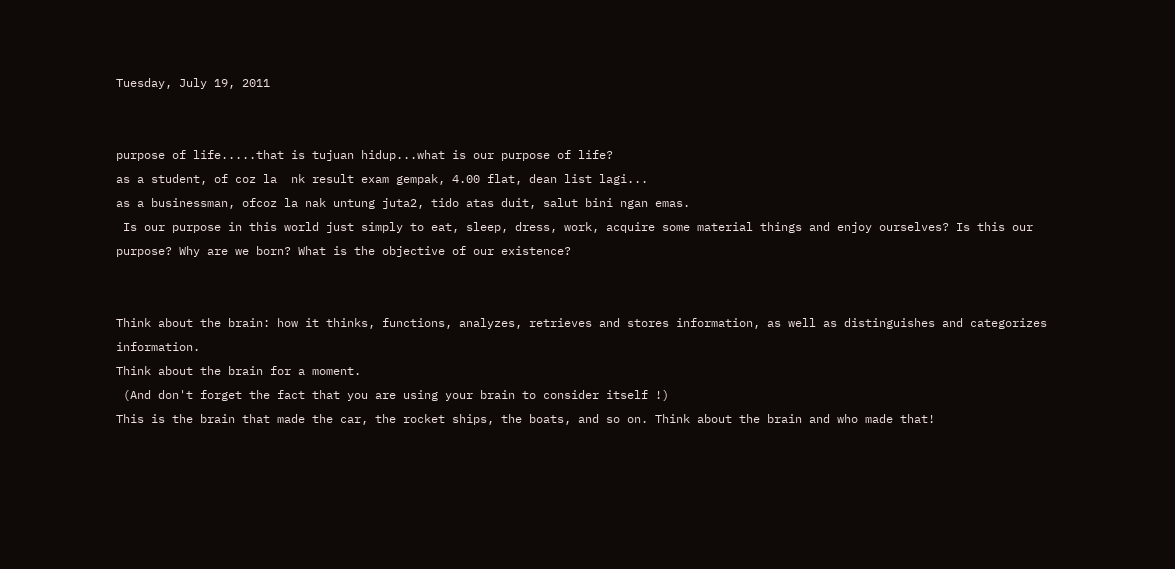Tuesday, July 19, 2011


purpose of life.....that is tujuan hidup...what is our purpose of life?
as a student, of coz la  nk result exam gempak, 4.00 flat, dean list lagi...
as a businessman, ofcoz la nak untung juta2, tido atas duit, salut bini ngan emas.
 Is our purpose in this world just simply to eat, sleep, dress, work, acquire some material things and enjoy ourselves? Is this our purpose? Why are we born? What is the objective of our existence?


Think about the brain: how it thinks, functions, analyzes, retrieves and stores information, as well as distinguishes and categorizes information.
Think about the brain for a moment.
 (And don't forget the fact that you are using your brain to consider itself !)
This is the brain that made the car, the rocket ships, the boats, and so on. Think about the brain and who made that!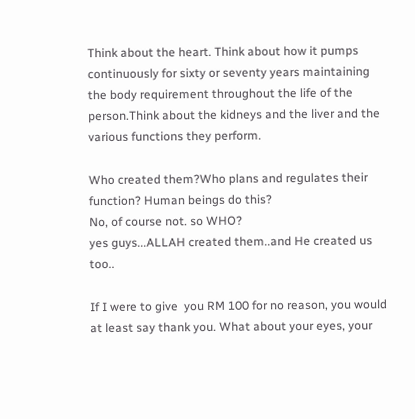Think about the heart. Think about how it pumps continuously for sixty or seventy years maintaining the body requirement throughout the life of the person.Think about the kidneys and the liver and the various functions they perform.

Who created them?Who plans and regulates their function? Human beings do this?
No, of course not. so WHO?
yes guys...ALLAH created them..and He created us too..

If I were to give  you RM 100 for no reason, you would at least say thank you. What about your eyes, your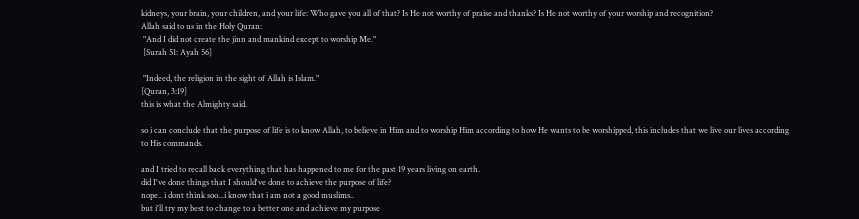kidneys, your brain, your children, and your life: Who gave you all of that? Is He not worthy of praise and thanks? Is He not worthy of your worship and recognition?
Allah said to us in the Holy Quran:
 "And I did not create the jinn and mankind except to worship Me."
 [Surah 51: Ayah 56]

 "Indeed, the religion in the sight of Allah is Islam."
[Quran, 3:19]
this is what the Almighty said.

so i can conclude that the purpose of life is to know Allah, to believe in Him and to worship Him according to how He wants to be worshipped, this includes that we live our lives according to His commands.

and I tried to recall back everything that has happened to me for the past 19 years living on earth.
did I've done things that I should've done to achieve the purpose of life?
nope.. i dont think soo...i know that i am not a good muslims..
but i'll try my best to change to a better one and achieve my purpose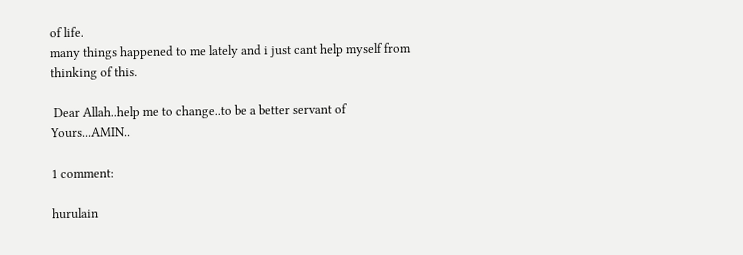of life.
many things happened to me lately and i just cant help myself from thinking of this.

 Dear Allah..help me to change..to be a better servant of Yours...AMIN..

1 comment:

hurulain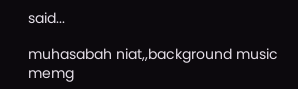said...

muhasabah niat,,background music memg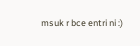msuk r bce entri ni :)